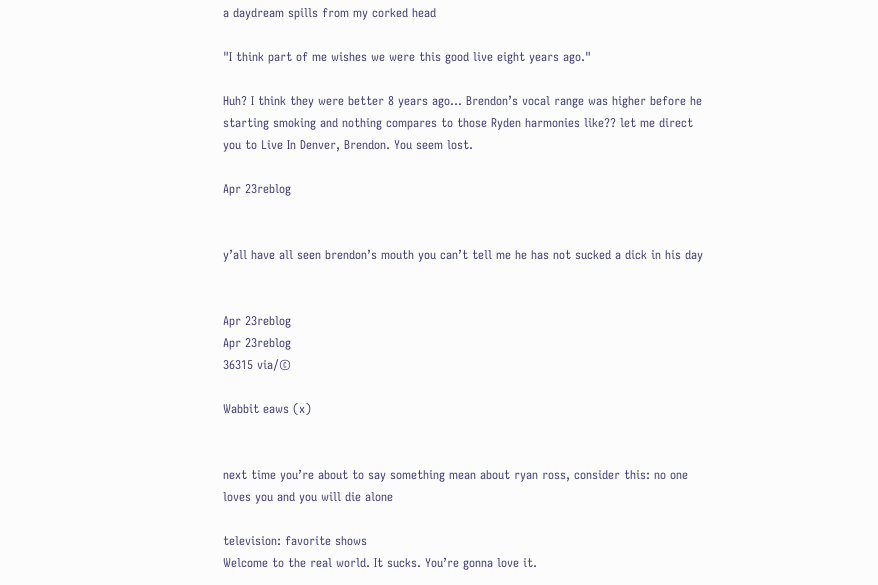a daydream spills from my corked head

"I think part of me wishes we were this good live eight years ago."

Huh? I think they were better 8 years ago… Brendon’s vocal range was higher before he starting smoking and nothing compares to those Ryden harmonies like?? let me direct you to Live In Denver, Brendon. You seem lost.

Apr 23reblog


y’all have all seen brendon’s mouth you can’t tell me he has not sucked a dick in his day


Apr 23reblog
Apr 23reblog
36315 via/©

Wabbit eaws (x)


next time you’re about to say something mean about ryan ross, consider this: no one loves you and you will die alone

television: favorite shows
Welcome to the real world. It sucks. You’re gonna love it.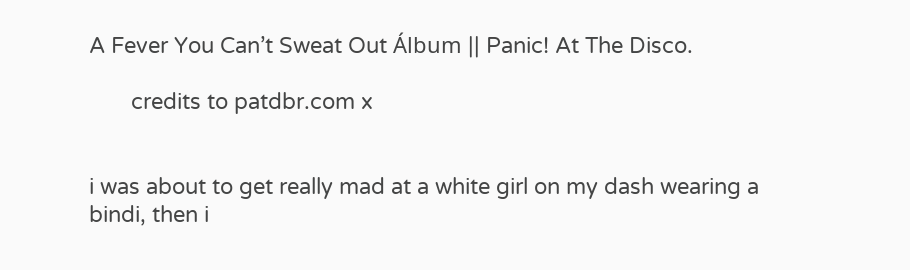A Fever You Can’t Sweat Out Álbum || Panic! At The Disco.

       credits to patdbr.com x


i was about to get really mad at a white girl on my dash wearing a bindi, then i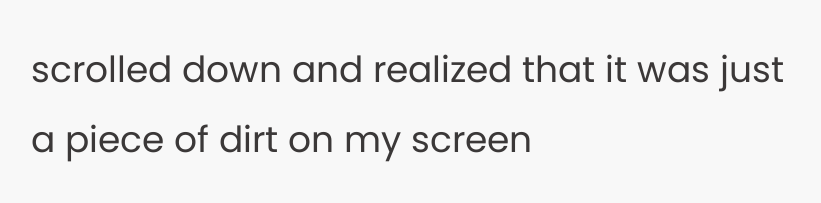scrolled down and realized that it was just a piece of dirt on my screen